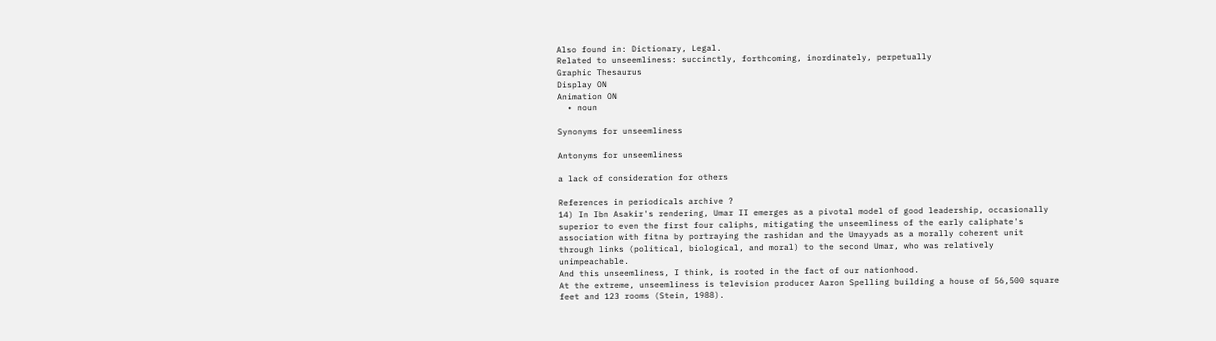Also found in: Dictionary, Legal.
Related to unseemliness: succinctly, forthcoming, inordinately, perpetually
Graphic Thesaurus
Display ON
Animation ON
  • noun

Synonyms for unseemliness

Antonyms for unseemliness

a lack of consideration for others

References in periodicals archive ?
14) In Ibn Asakir's rendering, Umar II emerges as a pivotal model of good leadership, occasionally superior to even the first four caliphs, mitigating the unseemliness of the early caliphate's association with fitna by portraying the rashidan and the Umayyads as a morally coherent unit through links (political, biological, and moral) to the second Umar, who was relatively unimpeachable.
And this unseemliness, I think, is rooted in the fact of our nationhood.
At the extreme, unseemliness is television producer Aaron Spelling building a house of 56,500 square feet and 123 rooms (Stein, 1988).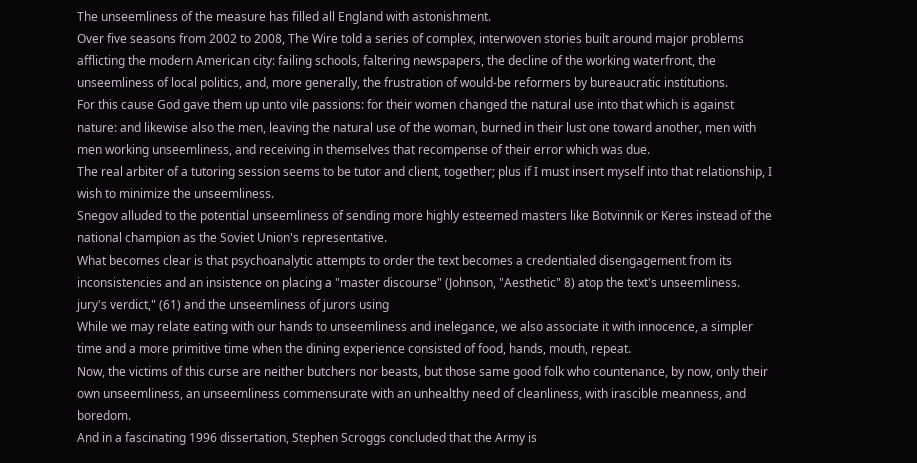The unseemliness of the measure has filled all England with astonishment.
Over five seasons from 2002 to 2008, The Wire told a series of complex, interwoven stories built around major problems afflicting the modern American city: failing schools, faltering newspapers, the decline of the working waterfront, the unseemliness of local politics, and, more generally, the frustration of would-be reformers by bureaucratic institutions.
For this cause God gave them up unto vile passions: for their women changed the natural use into that which is against nature: and likewise also the men, leaving the natural use of the woman, burned in their lust one toward another, men with men working unseemliness, and receiving in themselves that recompense of their error which was due.
The real arbiter of a tutoring session seems to be tutor and client, together; plus if I must insert myself into that relationship, I wish to minimize the unseemliness.
Snegov alluded to the potential unseemliness of sending more highly esteemed masters like Botvinnik or Keres instead of the national champion as the Soviet Union's representative.
What becomes clear is that psychoanalytic attempts to order the text becomes a credentialed disengagement from its inconsistencies and an insistence on placing a "master discourse" (Johnson, "Aesthetic" 8) atop the text's unseemliness.
jury's verdict," (61) and the unseemliness of jurors using
While we may relate eating with our hands to unseemliness and inelegance, we also associate it with innocence, a simpler time and a more primitive time when the dining experience consisted of food, hands, mouth, repeat.
Now, the victims of this curse are neither butchers nor beasts, but those same good folk who countenance, by now, only their own unseemliness, an unseemliness commensurate with an unhealthy need of cleanliness, with irascible meanness, and boredom.
And in a fascinating 1996 dissertation, Stephen Scroggs concluded that the Army is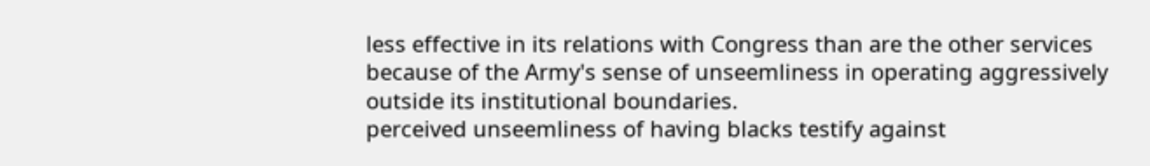less effective in its relations with Congress than are the other services because of the Army's sense of unseemliness in operating aggressively outside its institutional boundaries.
perceived unseemliness of having blacks testify against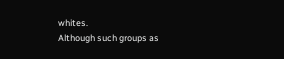whites.
Although such groups as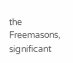the Freemasons, significant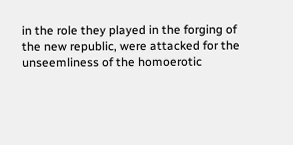in the role they played in the forging of the new republic, were attacked for the unseemliness of the homoerotic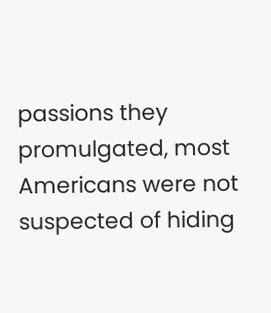passions they promulgated, most Americans were not suspected of hiding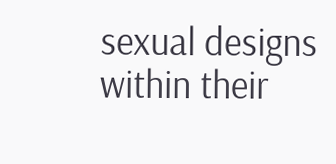sexual designs within their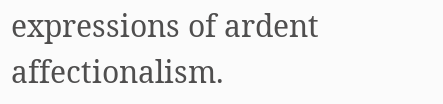expressions of ardent affectionalism.